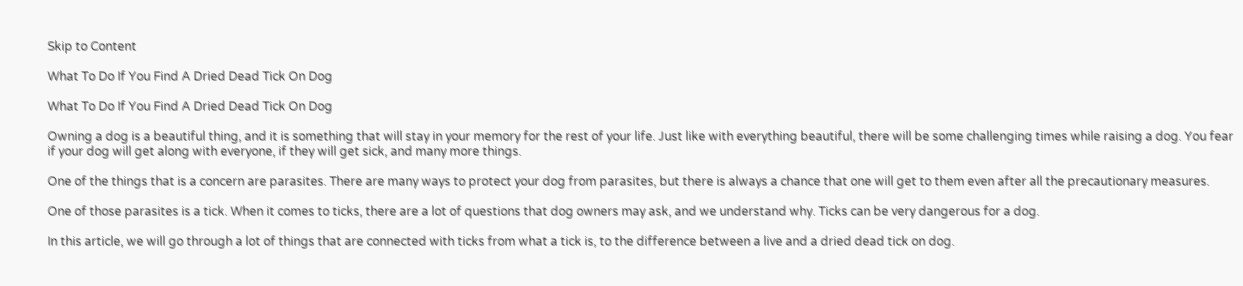Skip to Content

What To Do If You Find A Dried Dead Tick On Dog

What To Do If You Find A Dried Dead Tick On Dog

Owning a dog is a beautiful thing, and it is something that will stay in your memory for the rest of your life. Just like with everything beautiful, there will be some challenging times while raising a dog. You fear if your dog will get along with everyone, if they will get sick, and many more things.

One of the things that is a concern are parasites. There are many ways to protect your dog from parasites, but there is always a chance that one will get to them even after all the precautionary measures.

One of those parasites is a tick. When it comes to ticks, there are a lot of questions that dog owners may ask, and we understand why. Ticks can be very dangerous for a dog.

In this article, we will go through a lot of things that are connected with ticks from what a tick is, to the difference between a live and a dried dead tick on dog.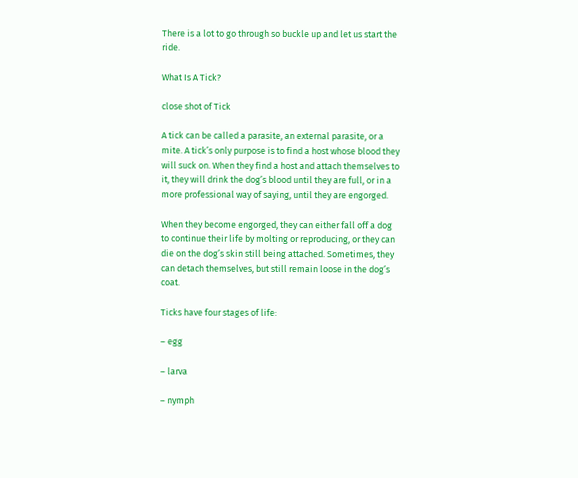There is a lot to go through so buckle up and let us start the ride.

What Is A Tick?

close shot of Tick

A tick can be called a parasite, an external parasite, or a mite. A tick’s only purpose is to find a host whose blood they will suck on. When they find a host and attach themselves to it, they will drink the dog’s blood until they are full, or in a more professional way of saying, until they are engorged.

When they become engorged, they can either fall off a dog to continue their life by molting or reproducing, or they can die on the dog’s skin still being attached. Sometimes, they can detach themselves, but still remain loose in the dog’s coat.

Ticks have four stages of life:

– egg

– larva

– nymph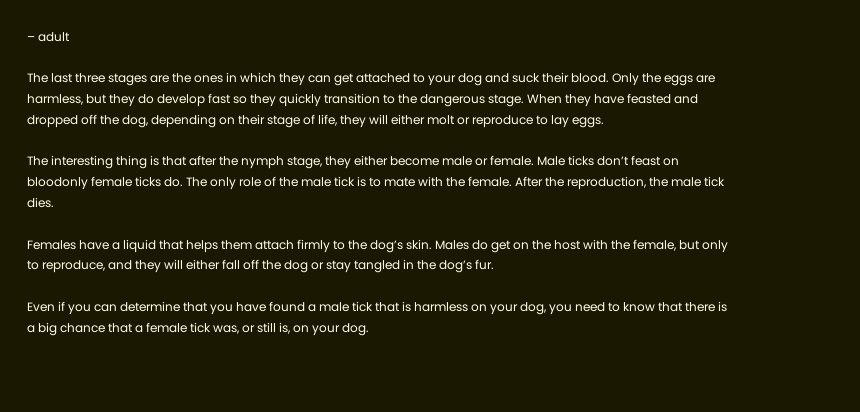– adult

The last three stages are the ones in which they can get attached to your dog and suck their blood. Only the eggs are harmless, but they do develop fast so they quickly transition to the dangerous stage. When they have feasted and dropped off the dog, depending on their stage of life, they will either molt or reproduce to lay eggs.

The interesting thing is that after the nymph stage, they either become male or female. Male ticks don’t feast on bloodonly female ticks do. The only role of the male tick is to mate with the female. After the reproduction, the male tick dies.

Females have a liquid that helps them attach firmly to the dog’s skin. Males do get on the host with the female, but only to reproduce, and they will either fall off the dog or stay tangled in the dog’s fur.

Even if you can determine that you have found a male tick that is harmless on your dog, you need to know that there is a big chance that a female tick was, or still is, on your dog.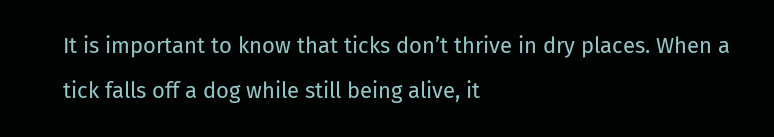It is important to know that ticks don’t thrive in dry places. When a tick falls off a dog while still being alive, it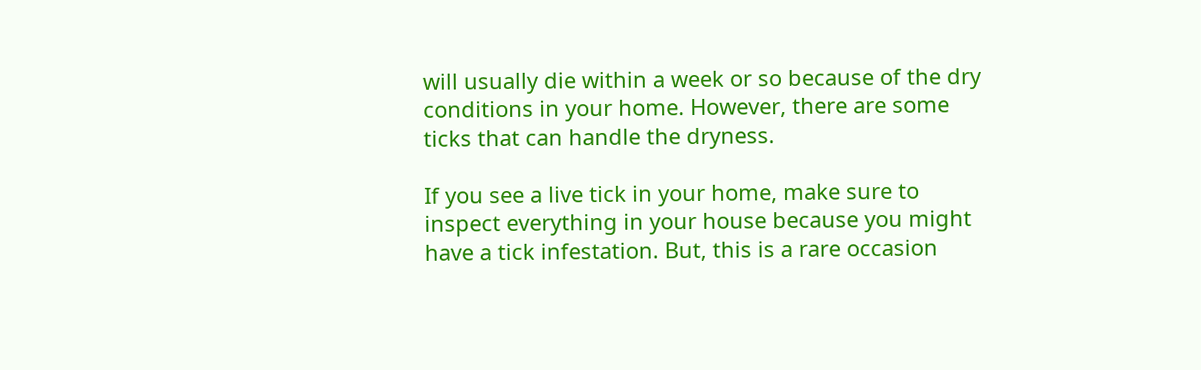will usually die within a week or so because of the dry conditions in your home. However, there are some ticks that can handle the dryness.

If you see a live tick in your home, make sure to inspect everything in your house because you might have a tick infestation. But, this is a rare occasion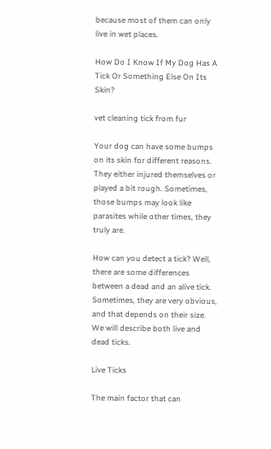because most of them can only live in wet places.

How Do I Know If My Dog Has A Tick Or Something Else On Its Skin?

vet cleaning tick from fur

Your dog can have some bumps on its skin for different reasons. They either injured themselves or played a bit rough. Sometimes, those bumps may look like parasites while other times, they truly are.

How can you detect a tick? Well, there are some differences between a dead and an alive tick. Sometimes, they are very obvious, and that depends on their size. We will describe both live and dead ticks.

Live Ticks

The main factor that can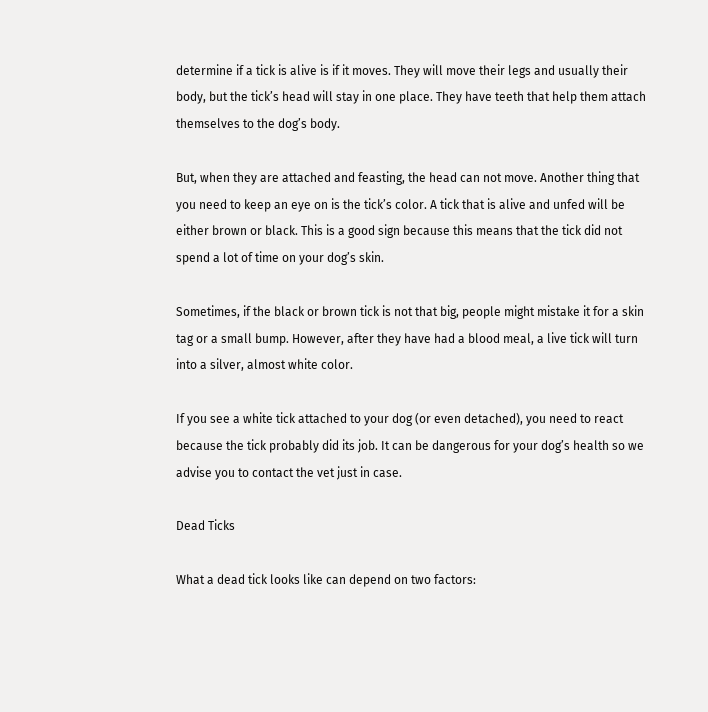determine if a tick is alive is if it moves. They will move their legs and usually their body, but the tick’s head will stay in one place. They have teeth that help them attach themselves to the dog’s body.

But, when they are attached and feasting, the head can not move. Another thing that you need to keep an eye on is the tick’s color. A tick that is alive and unfed will be either brown or black. This is a good sign because this means that the tick did not spend a lot of time on your dog’s skin.

Sometimes, if the black or brown tick is not that big, people might mistake it for a skin tag or a small bump. However, after they have had a blood meal, a live tick will turn into a silver, almost white color.

If you see a white tick attached to your dog (or even detached), you need to react because the tick probably did its job. It can be dangerous for your dog’s health so we advise you to contact the vet just in case.

Dead Ticks

What a dead tick looks like can depend on two factors: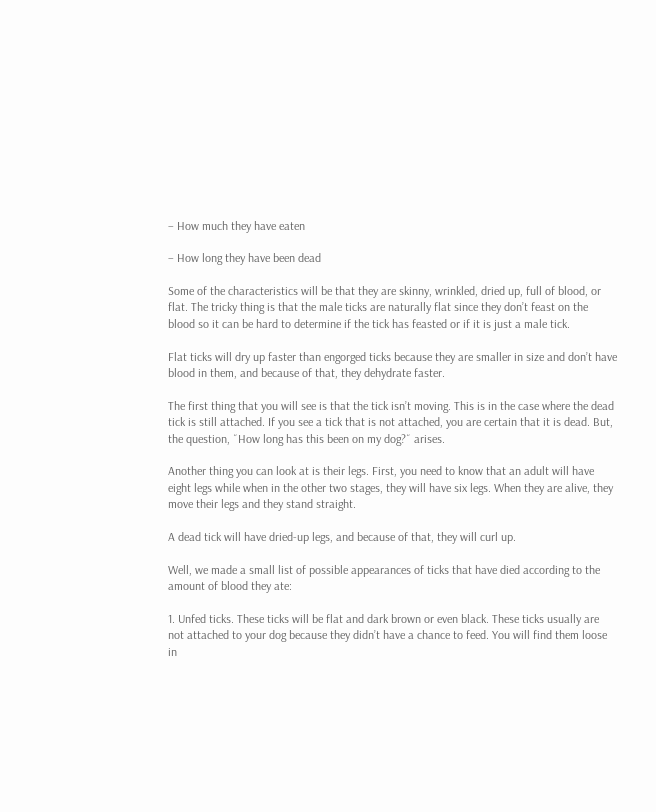– How much they have eaten

– How long they have been dead

Some of the characteristics will be that they are skinny, wrinkled, dried up, full of blood, or flat. The tricky thing is that the male ticks are naturally flat since they don’t feast on the blood so it can be hard to determine if the tick has feasted or if it is just a male tick.

Flat ticks will dry up faster than engorged ticks because they are smaller in size and don’t have blood in them, and because of that, they dehydrate faster.

The first thing that you will see is that the tick isn’t moving. This is in the case where the dead tick is still attached. If you see a tick that is not attached, you are certain that it is dead. But, the question, ˝How long has this been on my dog?˝ arises.

Another thing you can look at is their legs. First, you need to know that an adult will have eight legs while when in the other two stages, they will have six legs. When they are alive, they move their legs and they stand straight.

A dead tick will have dried-up legs, and because of that, they will curl up.

Well, we made a small list of possible appearances of ticks that have died according to the amount of blood they ate:

1. Unfed ticks. These ticks will be flat and dark brown or even black. These ticks usually are not attached to your dog because they didn’t have a chance to feed. You will find them loose in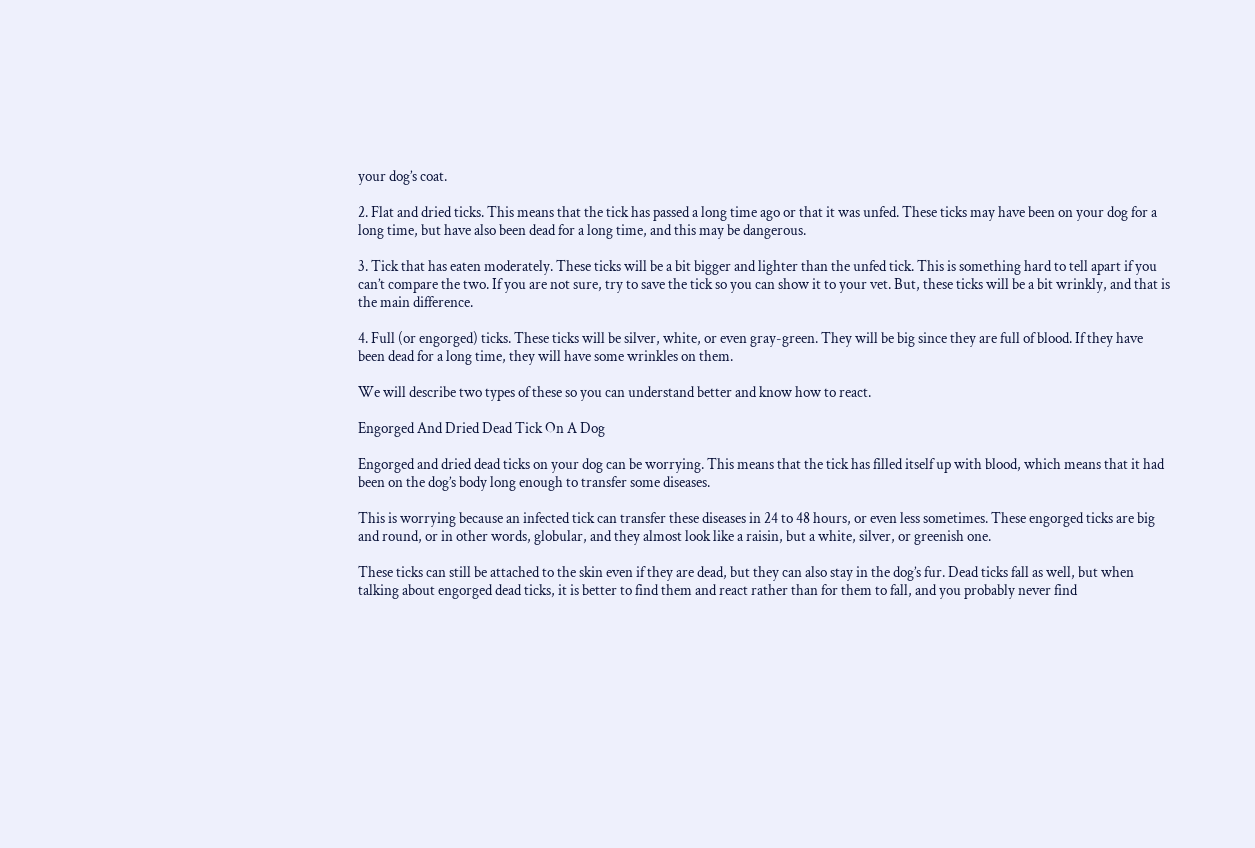your dog’s coat.

2. Flat and dried ticks. This means that the tick has passed a long time ago or that it was unfed. These ticks may have been on your dog for a long time, but have also been dead for a long time, and this may be dangerous.

3. Tick that has eaten moderately. These ticks will be a bit bigger and lighter than the unfed tick. This is something hard to tell apart if you can’t compare the two. If you are not sure, try to save the tick so you can show it to your vet. But, these ticks will be a bit wrinkly, and that is the main difference.

4. Full (or engorged) ticks. These ticks will be silver, white, or even gray-green. They will be big since they are full of blood. If they have been dead for a long time, they will have some wrinkles on them.

We will describe two types of these so you can understand better and know how to react.

Engorged And Dried Dead Tick On A Dog

Engorged and dried dead ticks on your dog can be worrying. This means that the tick has filled itself up with blood, which means that it had been on the dog’s body long enough to transfer some diseases.

This is worrying because an infected tick can transfer these diseases in 24 to 48 hours, or even less sometimes. These engorged ticks are big and round, or in other words, globular, and they almost look like a raisin, but a white, silver, or greenish one.

These ticks can still be attached to the skin even if they are dead, but they can also stay in the dog’s fur. Dead ticks fall as well, but when talking about engorged dead ticks, it is better to find them and react rather than for them to fall, and you probably never find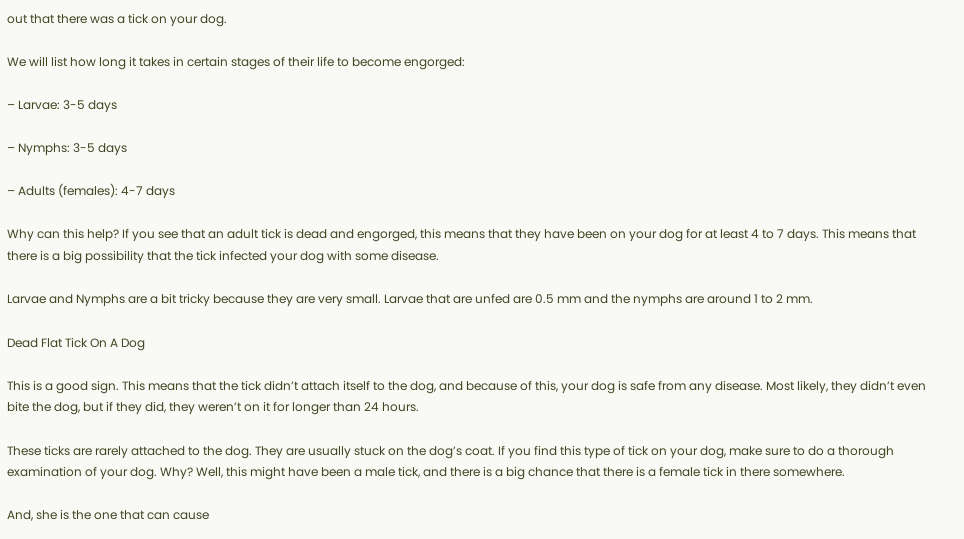out that there was a tick on your dog.

We will list how long it takes in certain stages of their life to become engorged:

– Larvae: 3-5 days

– Nymphs: 3-5 days

– Adults (females): 4-7 days

Why can this help? If you see that an adult tick is dead and engorged, this means that they have been on your dog for at least 4 to 7 days. This means that there is a big possibility that the tick infected your dog with some disease.

Larvae and Nymphs are a bit tricky because they are very small. Larvae that are unfed are 0.5 mm and the nymphs are around 1 to 2 mm.

Dead Flat Tick On A Dog

This is a good sign. This means that the tick didn’t attach itself to the dog, and because of this, your dog is safe from any disease. Most likely, they didn’t even bite the dog, but if they did, they weren’t on it for longer than 24 hours.

These ticks are rarely attached to the dog. They are usually stuck on the dog’s coat. If you find this type of tick on your dog, make sure to do a thorough examination of your dog. Why? Well, this might have been a male tick, and there is a big chance that there is a female tick in there somewhere.

And, she is the one that can cause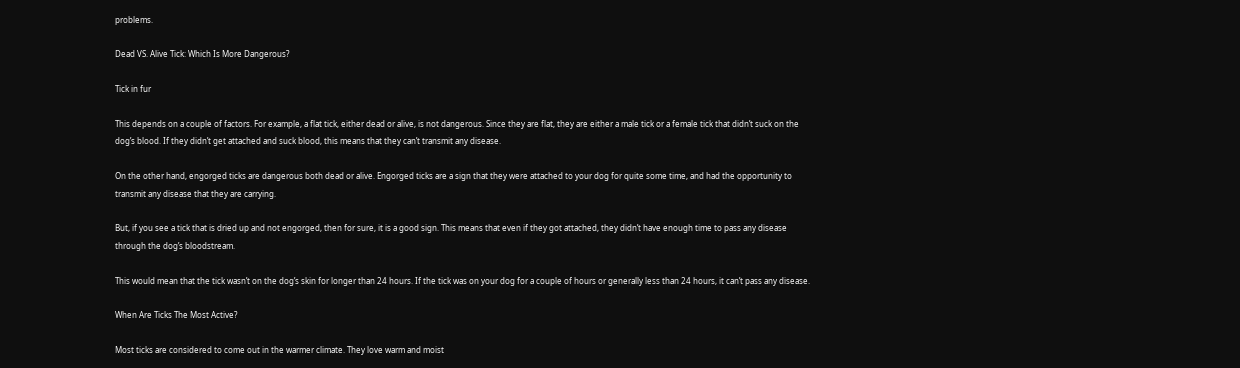problems.

Dead VS. Alive Tick: Which Is More Dangerous?

Tick in fur

This depends on a couple of factors. For example, a flat tick, either dead or alive, is not dangerous. Since they are flat, they are either a male tick or a female tick that didn’t suck on the dog’s blood. If they didn’t get attached and suck blood, this means that they can’t transmit any disease.

On the other hand, engorged ticks are dangerous both dead or alive. Engorged ticks are a sign that they were attached to your dog for quite some time, and had the opportunity to transmit any disease that they are carrying.

But, if you see a tick that is dried up and not engorged, then for sure, it is a good sign. This means that even if they got attached, they didn’t have enough time to pass any disease through the dog’s bloodstream.

This would mean that the tick wasn’t on the dog’s skin for longer than 24 hours. If the tick was on your dog for a couple of hours or generally less than 24 hours, it can’t pass any disease.

When Are Ticks The Most Active?

Most ticks are considered to come out in the warmer climate. They love warm and moist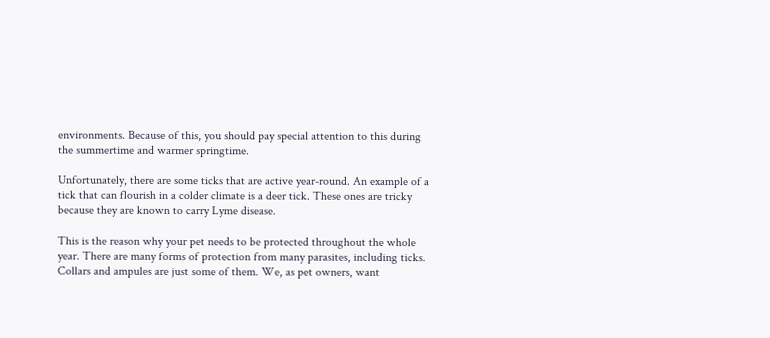environments. Because of this, you should pay special attention to this during the summertime and warmer springtime.

Unfortunately, there are some ticks that are active year-round. An example of a tick that can flourish in a colder climate is a deer tick. These ones are tricky because they are known to carry Lyme disease.

This is the reason why your pet needs to be protected throughout the whole year. There are many forms of protection from many parasites, including ticks. Collars and ampules are just some of them. We, as pet owners, want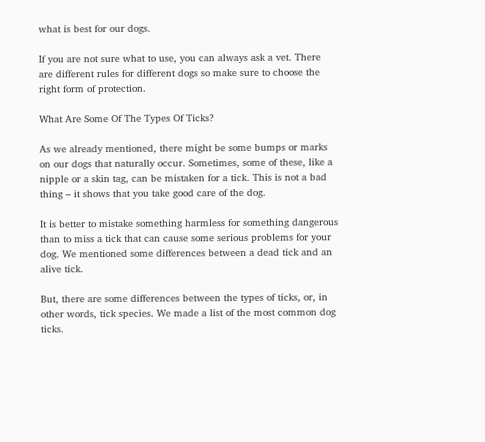what is best for our dogs.

If you are not sure what to use, you can always ask a vet. There are different rules for different dogs so make sure to choose the right form of protection.

What Are Some Of The Types Of Ticks?

As we already mentioned, there might be some bumps or marks on our dogs that naturally occur. Sometimes, some of these, like a nipple or a skin tag, can be mistaken for a tick. This is not a bad thing – it shows that you take good care of the dog.

It is better to mistake something harmless for something dangerous than to miss a tick that can cause some serious problems for your dog. We mentioned some differences between a dead tick and an alive tick.

But, there are some differences between the types of ticks, or, in other words, tick species. We made a list of the most common dog ticks.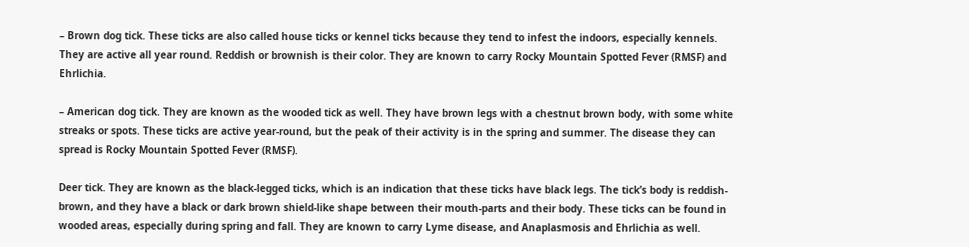– Brown dog tick. These ticks are also called house ticks or kennel ticks because they tend to infest the indoors, especially kennels. They are active all year round. Reddish or brownish is their color. They are known to carry Rocky Mountain Spotted Fever (RMSF) and Ehrlichia.

– American dog tick. They are known as the wooded tick as well. They have brown legs with a chestnut brown body, with some white streaks or spots. These ticks are active year-round, but the peak of their activity is in the spring and summer. The disease they can spread is Rocky Mountain Spotted Fever (RMSF).

Deer tick. They are known as the black-legged ticks, which is an indication that these ticks have black legs. The tick’s body is reddish-brown, and they have a black or dark brown shield-like shape between their mouth-parts and their body. These ticks can be found in wooded areas, especially during spring and fall. They are known to carry Lyme disease, and Anaplasmosis and Ehrlichia as well.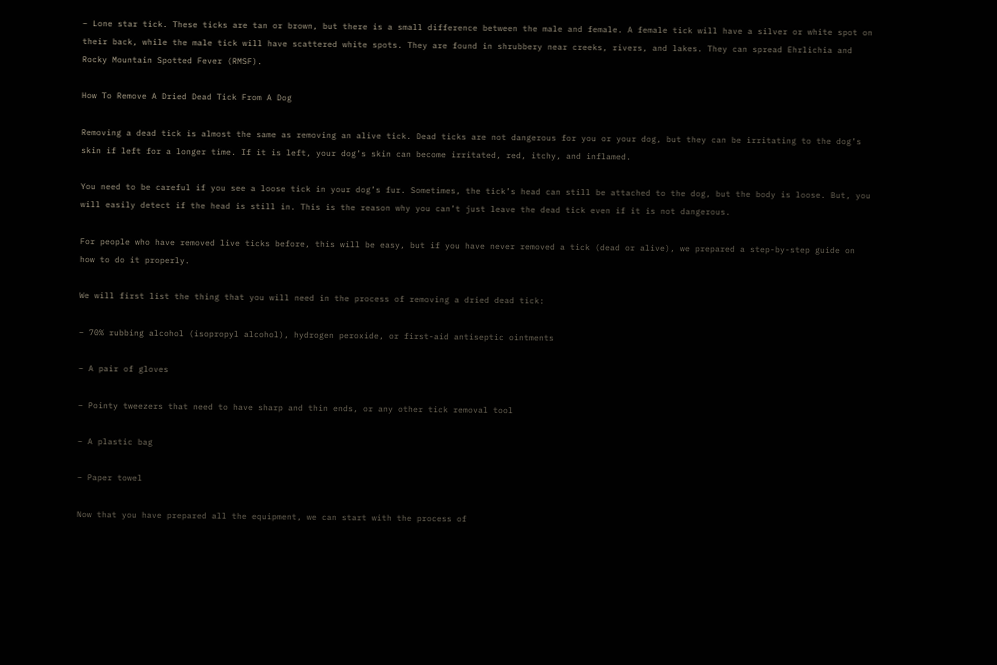– Lone star tick. These ticks are tan or brown, but there is a small difference between the male and female. A female tick will have a silver or white spot on their back, while the male tick will have scattered white spots. They are found in shrubbery near creeks, rivers, and lakes. They can spread Ehrlichia and Rocky Mountain Spotted Fever (RMSF).

How To Remove A Dried Dead Tick From A Dog

Removing a dead tick is almost the same as removing an alive tick. Dead ticks are not dangerous for you or your dog, but they can be irritating to the dog’s skin if left for a longer time. If it is left, your dog’s skin can become irritated, red, itchy, and inflamed.

You need to be careful if you see a loose tick in your dog’s fur. Sometimes, the tick’s head can still be attached to the dog, but the body is loose. But, you will easily detect if the head is still in. This is the reason why you can’t just leave the dead tick even if it is not dangerous.

For people who have removed live ticks before, this will be easy, but if you have never removed a tick (dead or alive), we prepared a step-by-step guide on how to do it properly.

We will first list the thing that you will need in the process of removing a dried dead tick:

– 70% rubbing alcohol (isopropyl alcohol), hydrogen peroxide, or first-aid antiseptic ointments

– A pair of gloves

– Pointy tweezers that need to have sharp and thin ends, or any other tick removal tool

– A plastic bag

– Paper towel

Now that you have prepared all the equipment, we can start with the process of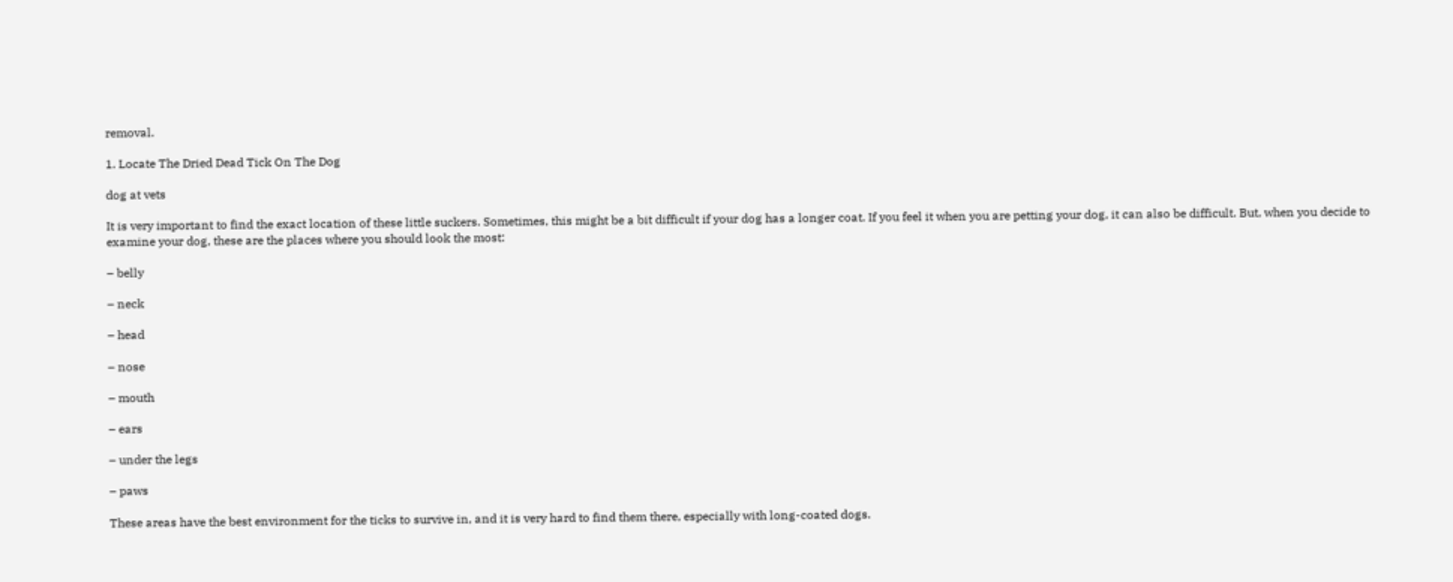removal.

1. Locate The Dried Dead Tick On The Dog

dog at vets

It is very important to find the exact location of these little suckers. Sometimes, this might be a bit difficult if your dog has a longer coat. If you feel it when you are petting your dog, it can also be difficult. But, when you decide to examine your dog, these are the places where you should look the most:

– belly

– neck

– head

– nose

– mouth

– ears

– under the legs

– paws

These areas have the best environment for the ticks to survive in, and it is very hard to find them there, especially with long-coated dogs.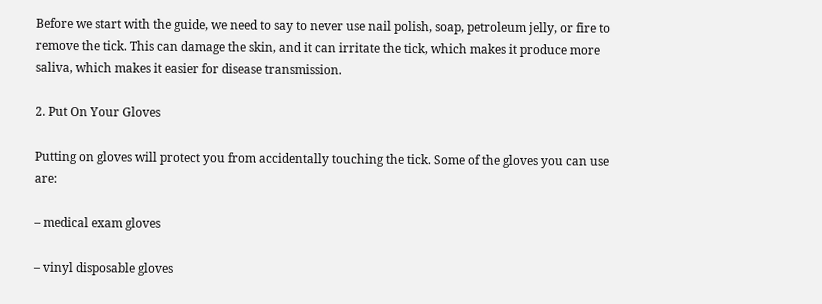Before we start with the guide, we need to say to never use nail polish, soap, petroleum jelly, or fire to remove the tick. This can damage the skin, and it can irritate the tick, which makes it produce more saliva, which makes it easier for disease transmission.

2. Put On Your Gloves

Putting on gloves will protect you from accidentally touching the tick. Some of the gloves you can use are:

– medical exam gloves

– vinyl disposable gloves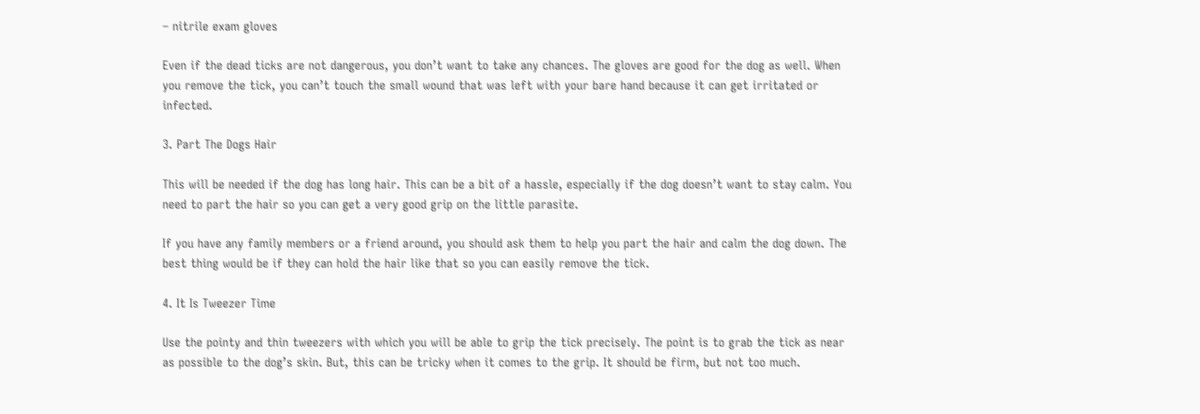– nitrile exam gloves

Even if the dead ticks are not dangerous, you don’t want to take any chances. The gloves are good for the dog as well. When you remove the tick, you can’t touch the small wound that was left with your bare hand because it can get irritated or infected.

3. Part The Dogs Hair

This will be needed if the dog has long hair. This can be a bit of a hassle, especially if the dog doesn’t want to stay calm. You need to part the hair so you can get a very good grip on the little parasite.

If you have any family members or a friend around, you should ask them to help you part the hair and calm the dog down. The best thing would be if they can hold the hair like that so you can easily remove the tick.

4. It Is Tweezer Time

Use the pointy and thin tweezers with which you will be able to grip the tick precisely. The point is to grab the tick as near as possible to the dog’s skin. But, this can be tricky when it comes to the grip. It should be firm, but not too much.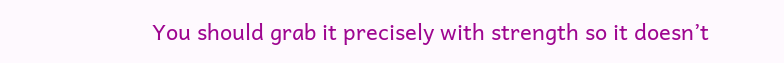You should grab it precisely with strength so it doesn’t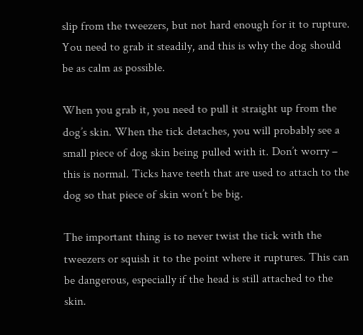slip from the tweezers, but not hard enough for it to rupture. You need to grab it steadily, and this is why the dog should be as calm as possible.

When you grab it, you need to pull it straight up from the dog’s skin. When the tick detaches, you will probably see a small piece of dog skin being pulled with it. Don’t worry – this is normal. Ticks have teeth that are used to attach to the dog so that piece of skin won’t be big.

The important thing is to never twist the tick with the tweezers or squish it to the point where it ruptures. This can be dangerous, especially if the head is still attached to the skin.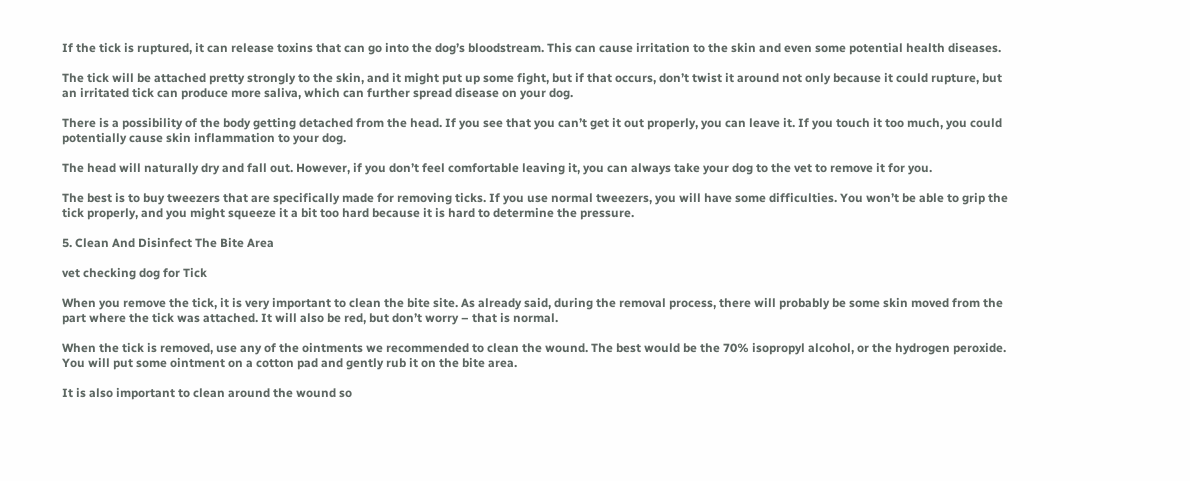If the tick is ruptured, it can release toxins that can go into the dog’s bloodstream. This can cause irritation to the skin and even some potential health diseases.

The tick will be attached pretty strongly to the skin, and it might put up some fight, but if that occurs, don’t twist it around not only because it could rupture, but an irritated tick can produce more saliva, which can further spread disease on your dog.

There is a possibility of the body getting detached from the head. If you see that you can’t get it out properly, you can leave it. If you touch it too much, you could potentially cause skin inflammation to your dog.

The head will naturally dry and fall out. However, if you don’t feel comfortable leaving it, you can always take your dog to the vet to remove it for you.

The best is to buy tweezers that are specifically made for removing ticks. If you use normal tweezers, you will have some difficulties. You won’t be able to grip the tick properly, and you might squeeze it a bit too hard because it is hard to determine the pressure.

5. Clean And Disinfect The Bite Area

vet checking dog for Tick

When you remove the tick, it is very important to clean the bite site. As already said, during the removal process, there will probably be some skin moved from the part where the tick was attached. It will also be red, but don’t worry – that is normal.

When the tick is removed, use any of the ointments we recommended to clean the wound. The best would be the 70% isopropyl alcohol, or the hydrogen peroxide. You will put some ointment on a cotton pad and gently rub it on the bite area.

It is also important to clean around the wound so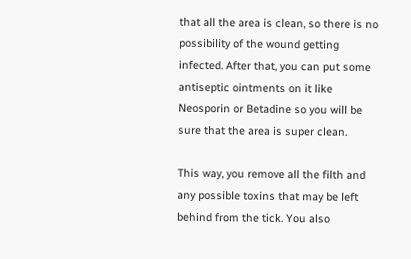that all the area is clean, so there is no possibility of the wound getting infected. After that, you can put some antiseptic ointments on it like Neosporin or Betadine so you will be sure that the area is super clean.

This way, you remove all the filth and any possible toxins that may be left behind from the tick. You also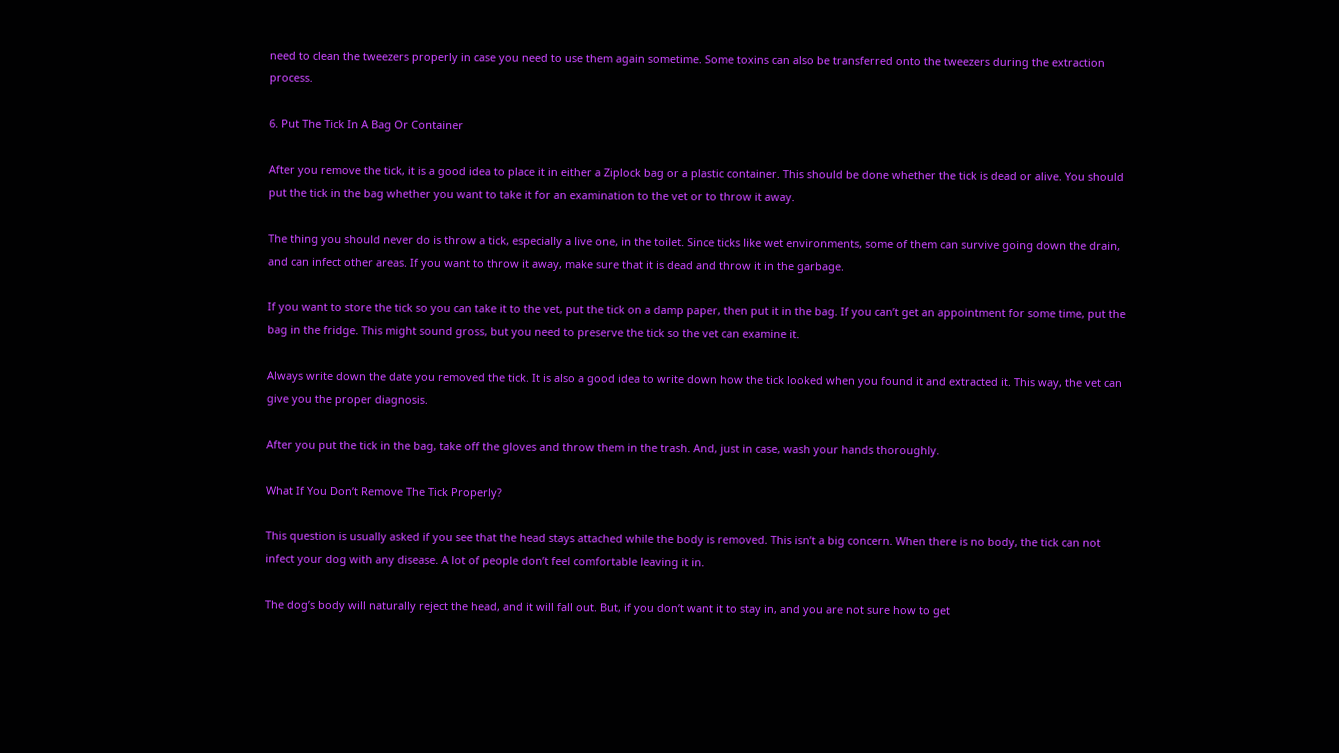need to clean the tweezers properly in case you need to use them again sometime. Some toxins can also be transferred onto the tweezers during the extraction process.

6. Put The Tick In A Bag Or Container

After you remove the tick, it is a good idea to place it in either a Ziplock bag or a plastic container. This should be done whether the tick is dead or alive. You should put the tick in the bag whether you want to take it for an examination to the vet or to throw it away.

The thing you should never do is throw a tick, especially a live one, in the toilet. Since ticks like wet environments, some of them can survive going down the drain, and can infect other areas. If you want to throw it away, make sure that it is dead and throw it in the garbage.

If you want to store the tick so you can take it to the vet, put the tick on a damp paper, then put it in the bag. If you can’t get an appointment for some time, put the bag in the fridge. This might sound gross, but you need to preserve the tick so the vet can examine it.

Always write down the date you removed the tick. It is also a good idea to write down how the tick looked when you found it and extracted it. This way, the vet can give you the proper diagnosis.

After you put the tick in the bag, take off the gloves and throw them in the trash. And, just in case, wash your hands thoroughly.

What If You Don’t Remove The Tick Properly?

This question is usually asked if you see that the head stays attached while the body is removed. This isn’t a big concern. When there is no body, the tick can not infect your dog with any disease. A lot of people don’t feel comfortable leaving it in.

The dog’s body will naturally reject the head, and it will fall out. But, if you don’t want it to stay in, and you are not sure how to get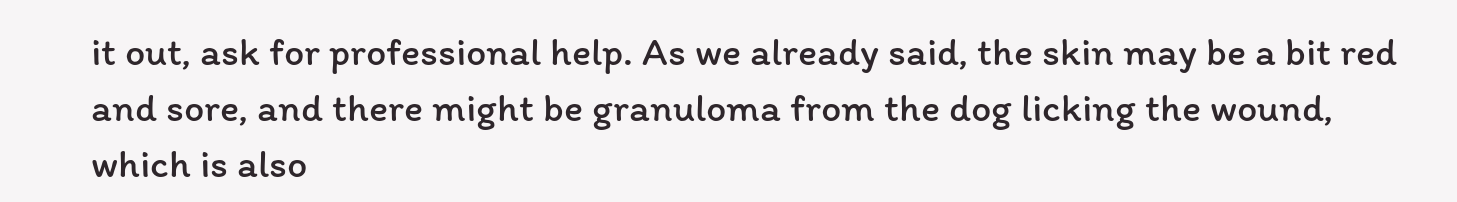it out, ask for professional help. As we already said, the skin may be a bit red and sore, and there might be granuloma from the dog licking the wound, which is also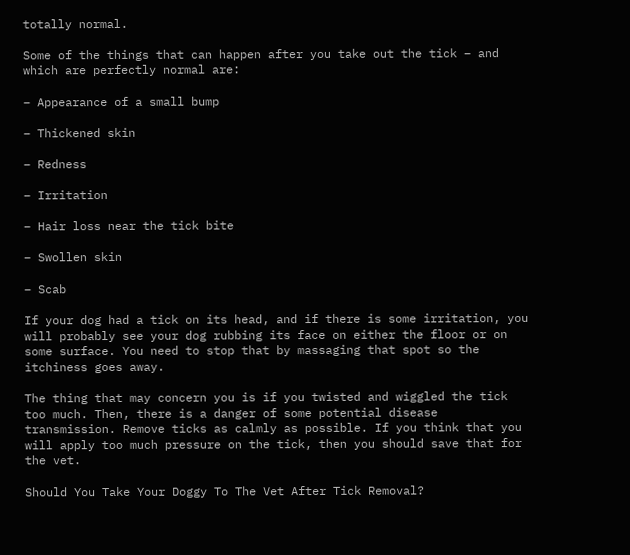totally normal.

Some of the things that can happen after you take out the tick – and which are perfectly normal are:

– Appearance of a small bump

– Thickened skin

– Redness

– Irritation

– Hair loss near the tick bite

– Swollen skin

– Scab

If your dog had a tick on its head, and if there is some irritation, you will probably see your dog rubbing its face on either the floor or on some surface. You need to stop that by massaging that spot so the itchiness goes away.

The thing that may concern you is if you twisted and wiggled the tick too much. Then, there is a danger of some potential disease transmission. Remove ticks as calmly as possible. If you think that you will apply too much pressure on the tick, then you should save that for the vet.

Should You Take Your Doggy To The Vet After Tick Removal?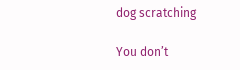dog scratching

You don’t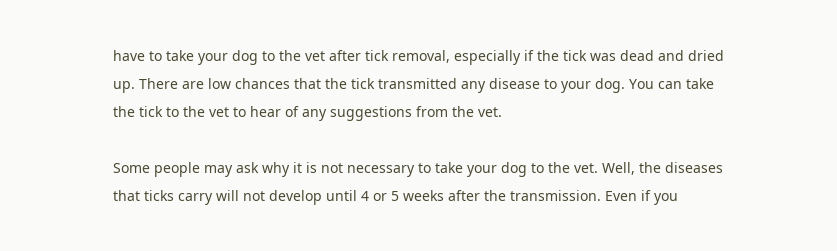have to take your dog to the vet after tick removal, especially if the tick was dead and dried up. There are low chances that the tick transmitted any disease to your dog. You can take the tick to the vet to hear of any suggestions from the vet.

Some people may ask why it is not necessary to take your dog to the vet. Well, the diseases that ticks carry will not develop until 4 or 5 weeks after the transmission. Even if you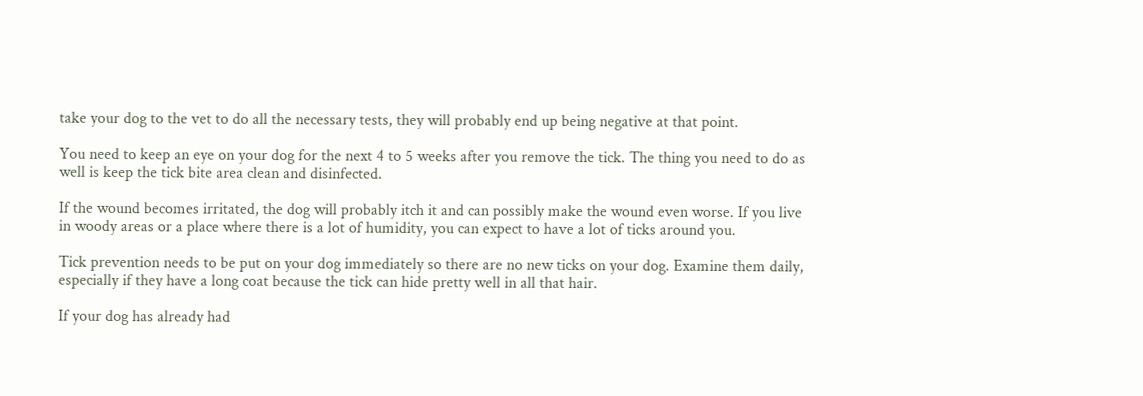take your dog to the vet to do all the necessary tests, they will probably end up being negative at that point.

You need to keep an eye on your dog for the next 4 to 5 weeks after you remove the tick. The thing you need to do as well is keep the tick bite area clean and disinfected.

If the wound becomes irritated, the dog will probably itch it and can possibly make the wound even worse. If you live in woody areas or a place where there is a lot of humidity, you can expect to have a lot of ticks around you.

Tick prevention needs to be put on your dog immediately so there are no new ticks on your dog. Examine them daily, especially if they have a long coat because the tick can hide pretty well in all that hair.

If your dog has already had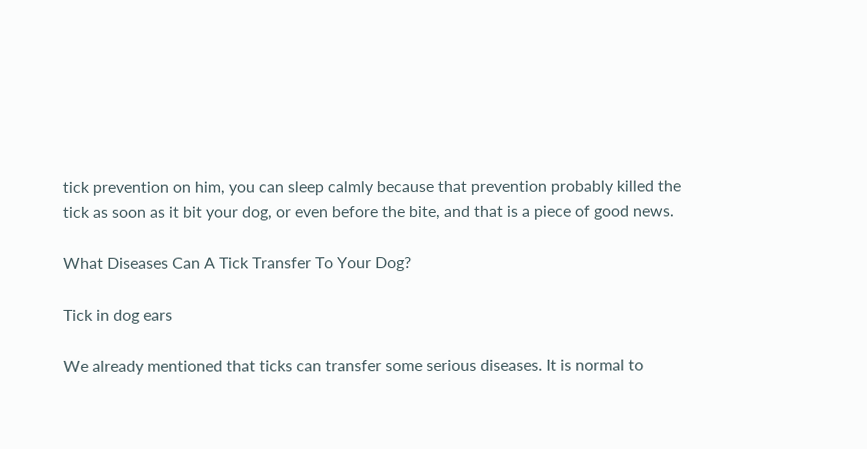tick prevention on him, you can sleep calmly because that prevention probably killed the tick as soon as it bit your dog, or even before the bite, and that is a piece of good news.

What Diseases Can A Tick Transfer To Your Dog?

Tick in dog ears

We already mentioned that ticks can transfer some serious diseases. It is normal to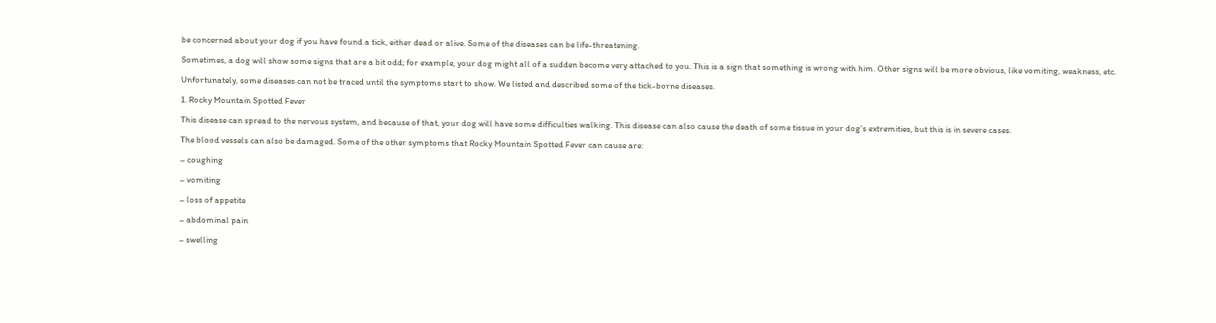be concerned about your dog if you have found a tick, either dead or alive. Some of the diseases can be life-threatening.

Sometimes, a dog will show some signs that are a bit odd; for example, your dog might all of a sudden become very attached to you. This is a sign that something is wrong with him. Other signs will be more obvious, like vomiting, weakness, etc.

Unfortunately, some diseases can not be traced until the symptoms start to show. We listed and described some of the tick-borne diseases.

1. Rocky Mountain Spotted Fever

This disease can spread to the nervous system, and because of that, your dog will have some difficulties walking. This disease can also cause the death of some tissue in your dog’s extremities, but this is in severe cases.

The blood vessels can also be damaged. Some of the other symptoms that Rocky Mountain Spotted Fever can cause are:

– coughing

– vomiting

– loss of appetite

– abdominal pain

– swelling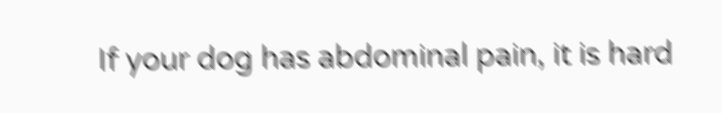If your dog has abdominal pain, it is hard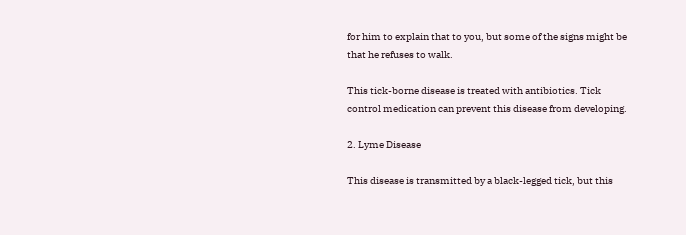for him to explain that to you, but some of the signs might be that he refuses to walk.

This tick-borne disease is treated with antibiotics. Tick control medication can prevent this disease from developing.

2. Lyme Disease

This disease is transmitted by a black-legged tick, but this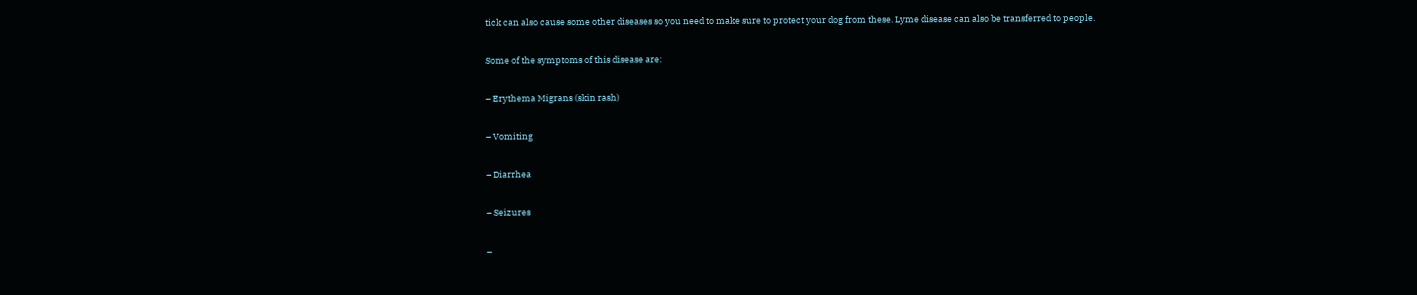tick can also cause some other diseases so you need to make sure to protect your dog from these. Lyme disease can also be transferred to people.

Some of the symptoms of this disease are:

– Erythema Migrans (skin rash)

– Vomiting

– Diarrhea

– Seizures

–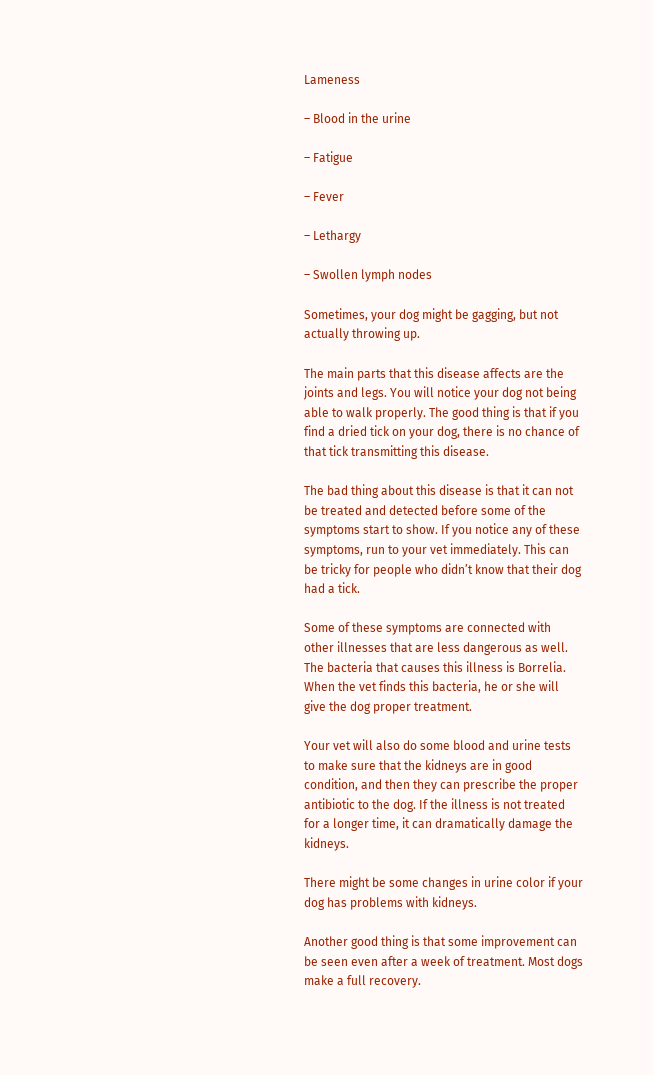Lameness

– Blood in the urine

– Fatigue

– Fever

– Lethargy

– Swollen lymph nodes

Sometimes, your dog might be gagging, but not actually throwing up.

The main parts that this disease affects are the joints and legs. You will notice your dog not being able to walk properly. The good thing is that if you find a dried tick on your dog, there is no chance of that tick transmitting this disease.

The bad thing about this disease is that it can not be treated and detected before some of the symptoms start to show. If you notice any of these symptoms, run to your vet immediately. This can be tricky for people who didn’t know that their dog had a tick.

Some of these symptoms are connected with other illnesses that are less dangerous as well. The bacteria that causes this illness is Borrelia. When the vet finds this bacteria, he or she will give the dog proper treatment.

Your vet will also do some blood and urine tests to make sure that the kidneys are in good condition, and then they can prescribe the proper antibiotic to the dog. If the illness is not treated for a longer time, it can dramatically damage the kidneys.

There might be some changes in urine color if your dog has problems with kidneys.

Another good thing is that some improvement can be seen even after a week of treatment. Most dogs make a full recovery.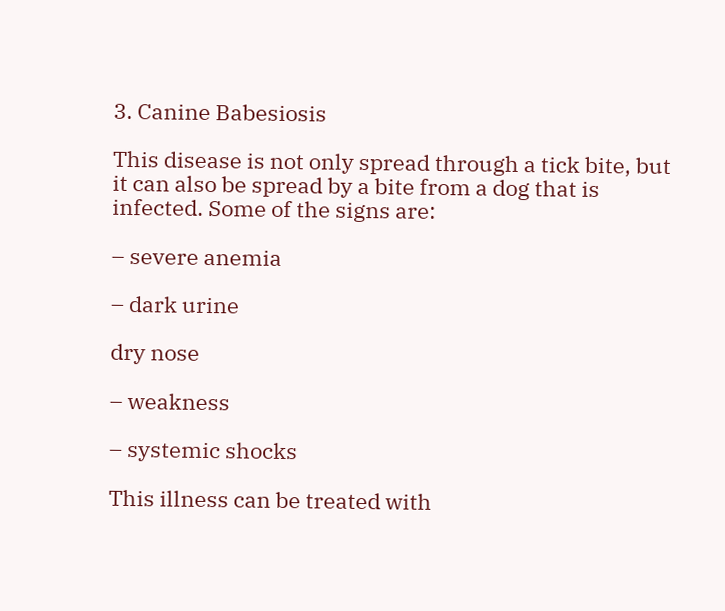3. Canine Babesiosis

This disease is not only spread through a tick bite, but it can also be spread by a bite from a dog that is infected. Some of the signs are:

– severe anemia

– dark urine

dry nose

– weakness

– systemic shocks

This illness can be treated with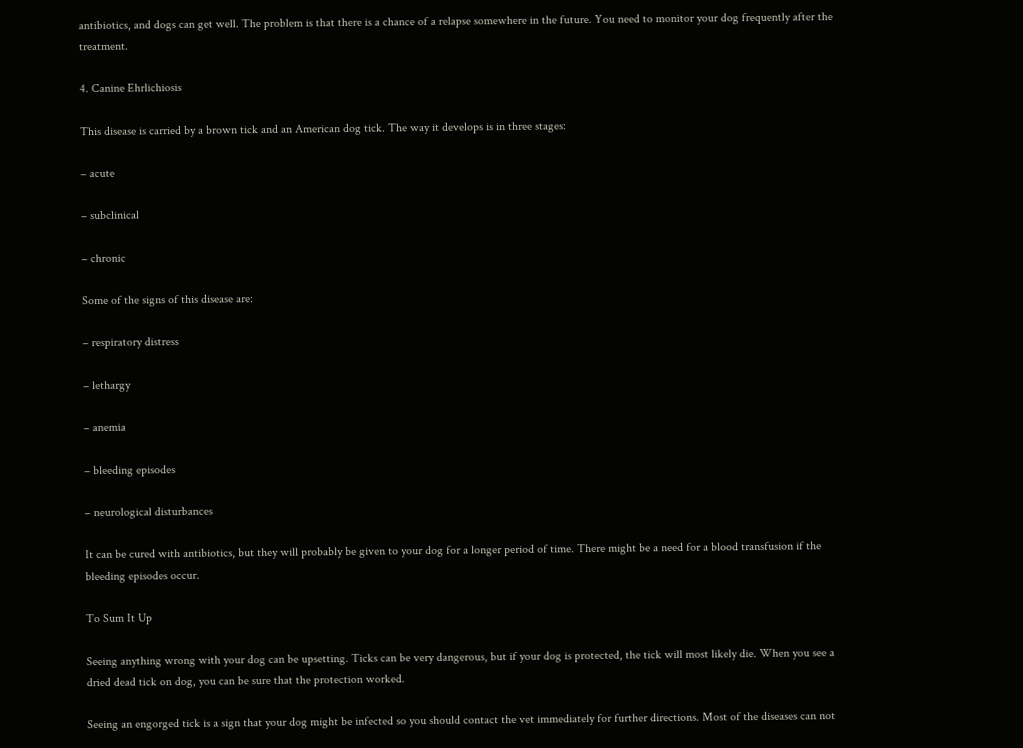antibiotics, and dogs can get well. The problem is that there is a chance of a relapse somewhere in the future. You need to monitor your dog frequently after the treatment.

4. Canine Ehrlichiosis

This disease is carried by a brown tick and an American dog tick. The way it develops is in three stages:

– acute

– subclinical

– chronic

Some of the signs of this disease are:

– respiratory distress

– lethargy

– anemia

– bleeding episodes

– neurological disturbances

It can be cured with antibiotics, but they will probably be given to your dog for a longer period of time. There might be a need for a blood transfusion if the bleeding episodes occur.

To Sum It Up

Seeing anything wrong with your dog can be upsetting. Ticks can be very dangerous, but if your dog is protected, the tick will most likely die. When you see a dried dead tick on dog, you can be sure that the protection worked.

Seeing an engorged tick is a sign that your dog might be infected so you should contact the vet immediately for further directions. Most of the diseases can not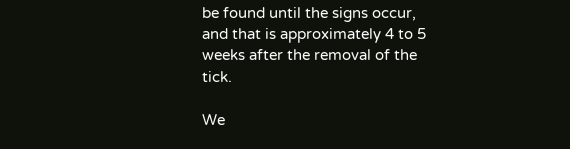be found until the signs occur, and that is approximately 4 to 5 weeks after the removal of the tick.

We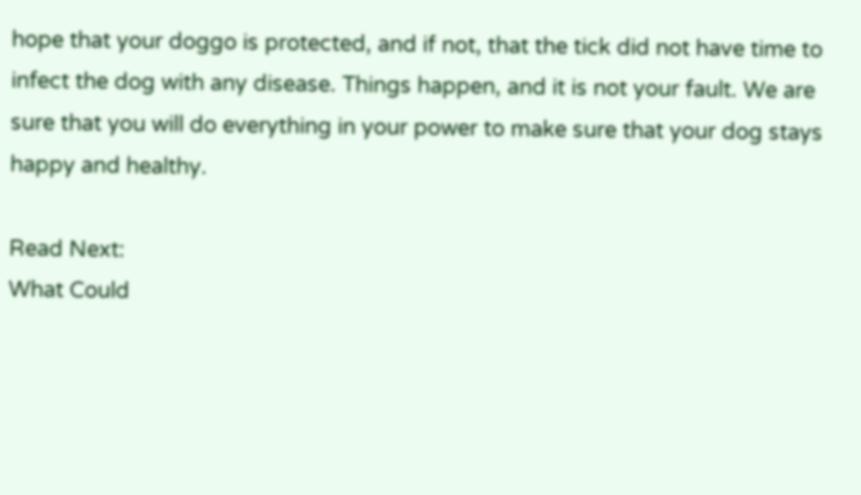hope that your doggo is protected, and if not, that the tick did not have time to infect the dog with any disease. Things happen, and it is not your fault. We are sure that you will do everything in your power to make sure that your dog stays happy and healthy.

Read Next:
What Could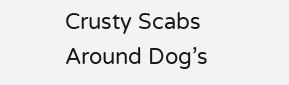Crusty Scabs Around Dog’s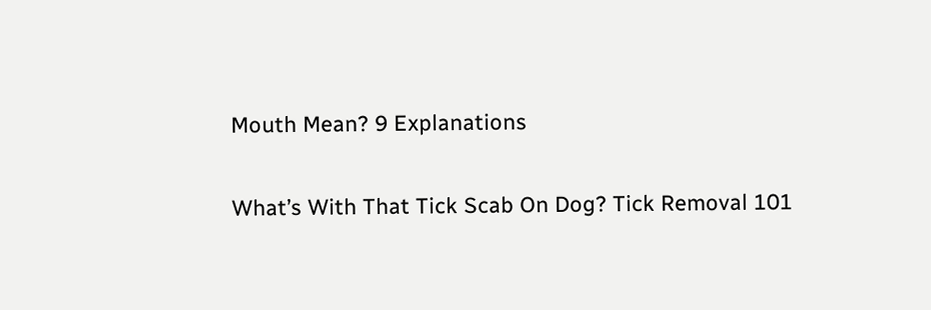Mouth Mean? 9 Explanations

What’s With That Tick Scab On Dog? Tick Removal 101